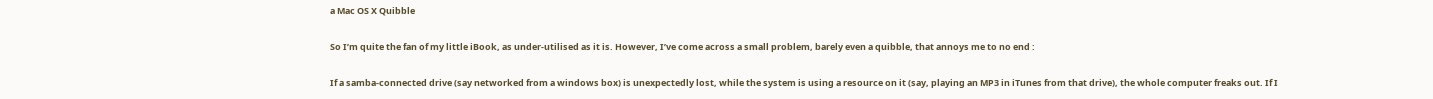a Mac OS X Quibble

So I’m quite the fan of my little iBook, as under-utilised as it is. However, I’ve come across a small problem, barely even a quibble, that annoys me to no end :

If a samba-connected drive (say networked from a windows box) is unexpectedly lost, while the system is using a resource on it (say, playing an MP3 in iTunes from that drive), the whole computer freaks out. If I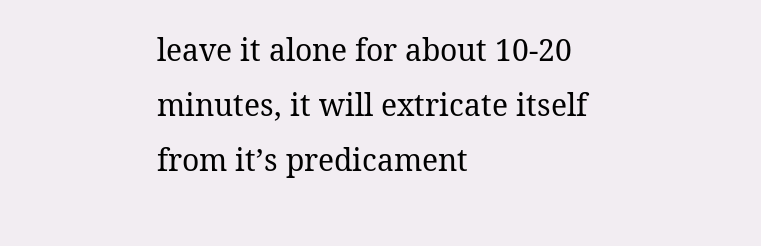leave it alone for about 10-20 minutes, it will extricate itself from it’s predicament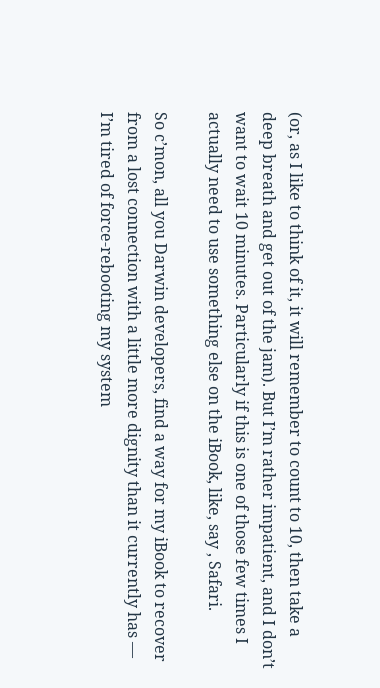(or, as I like to think of it, it will remember to count to 10, then take a deep breath and get out of the jam). But I’m rather impatient, and I don’t want to wait 10 minutes. Particularly if this is one of those few times I actually need to use something else on the iBook, like, say , Safari.

So c’mon, all you Darwin developers, find a way for my iBook to recover from a lost connection with a little more dignity than it currently has — I’m tired of force-rebooting my system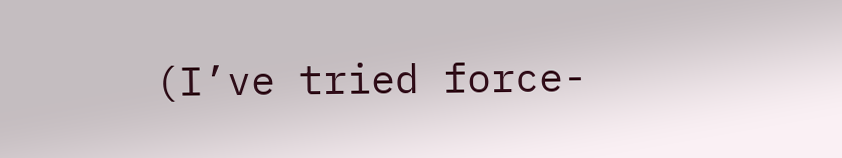(I’ve tried force-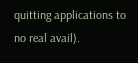quitting applications to no real avail).